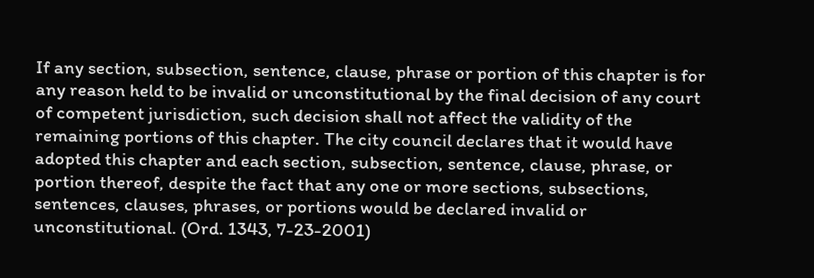If any section, subsection, sentence, clause, phrase or portion of this chapter is for any reason held to be invalid or unconstitutional by the final decision of any court of competent jurisdiction, such decision shall not affect the validity of the remaining portions of this chapter. The city council declares that it would have adopted this chapter and each section, subsection, sentence, clause, phrase, or portion thereof, despite the fact that any one or more sections, subsections, sentences, clauses, phrases, or portions would be declared invalid or unconstitutional. (Ord. 1343, 7-23-2001)